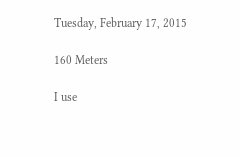Tuesday, February 17, 2015

160 Meters

I use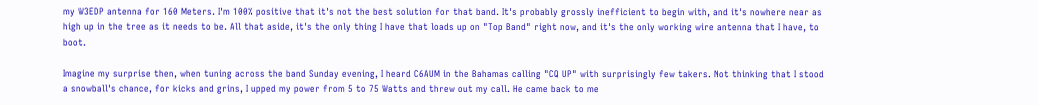my W3EDP antenna for 160 Meters. I'm 100% positive that it's not the best solution for that band. It's probably grossly inefficient to begin with, and it's nowhere near as high up in the tree as it needs to be. All that aside, it's the only thing I have that loads up on "Top Band" right now, and it's the only working wire antenna that I have, to boot.

Imagine my surprise then, when tuning across the band Sunday evening, I heard C6AUM in the Bahamas calling "CQ UP" with surprisingly few takers. Not thinking that I stood a snowball's chance, for kicks and grins, I upped my power from 5 to 75 Watts and threw out my call. He came back to me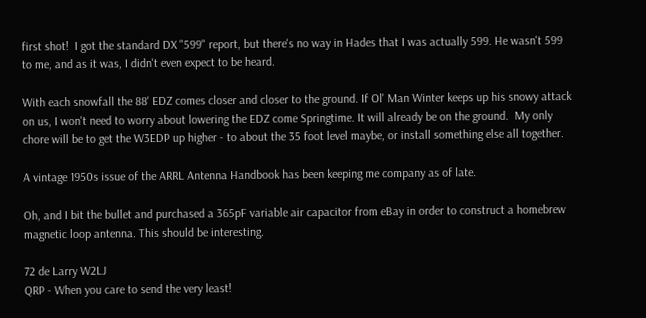first shot!  I got the standard DX "599" report, but there's no way in Hades that I was actually 599. He wasn't 599 to me, and as it was, I didn't even expect to be heard.

With each snowfall the 88' EDZ comes closer and closer to the ground. If Ol' Man Winter keeps up his snowy attack on us, I won't need to worry about lowering the EDZ come Springtime. It will already be on the ground.  My only chore will be to get the W3EDP up higher - to about the 35 foot level maybe, or install something else all together.

A vintage 1950s issue of the ARRL Antenna Handbook has been keeping me company as of late.

Oh, and I bit the bullet and purchased a 365pF variable air capacitor from eBay in order to construct a homebrew magnetic loop antenna. This should be interesting.

72 de Larry W2LJ
QRP - When you care to send the very least!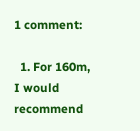1 comment:

  1. For 160m, I would recommend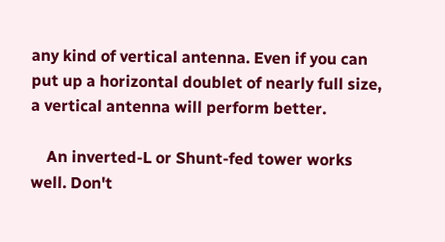any kind of vertical antenna. Even if you can put up a horizontal doublet of nearly full size, a vertical antenna will perform better.

    An inverted-L or Shunt-fed tower works well. Don't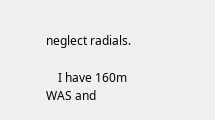neglect radials.

    I have 160m WAS and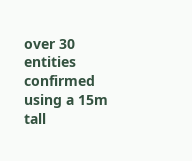over 30 entities confirmed using a 15m tall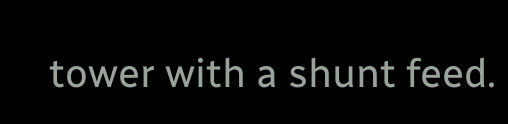tower with a shunt feed.